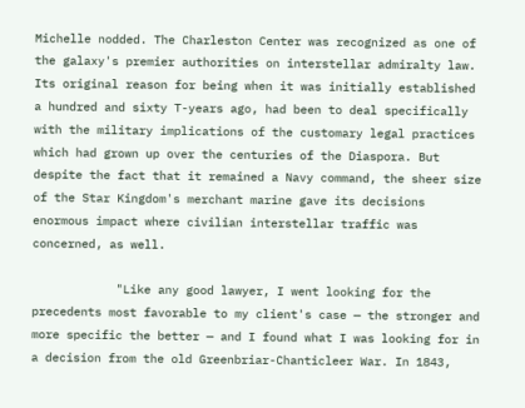Michelle nodded. The Charleston Center was recognized as one of the galaxy's premier authorities on interstellar admiralty law. Its original reason for being when it was initially established a hundred and sixty T-years ago, had been to deal specifically with the military implications of the customary legal practices which had grown up over the centuries of the Diaspora. But despite the fact that it remained a Navy command, the sheer size of the Star Kingdom's merchant marine gave its decisions enormous impact where civilian interstellar traffic was concerned, as well.

            "Like any good lawyer, I went looking for the precedents most favorable to my client's case — the stronger and more specific the better — and I found what I was looking for in a decision from the old Greenbriar-Chanticleer War. In 1843,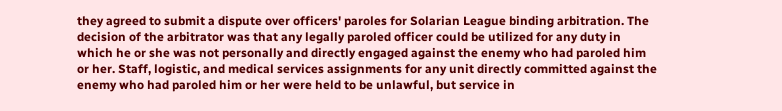they agreed to submit a dispute over officers' paroles for Solarian League binding arbitration. The decision of the arbitrator was that any legally paroled officer could be utilized for any duty in which he or she was not personally and directly engaged against the enemy who had paroled him or her. Staff, logistic, and medical services assignments for any unit directly committed against the enemy who had paroled him or her were held to be unlawful, but service in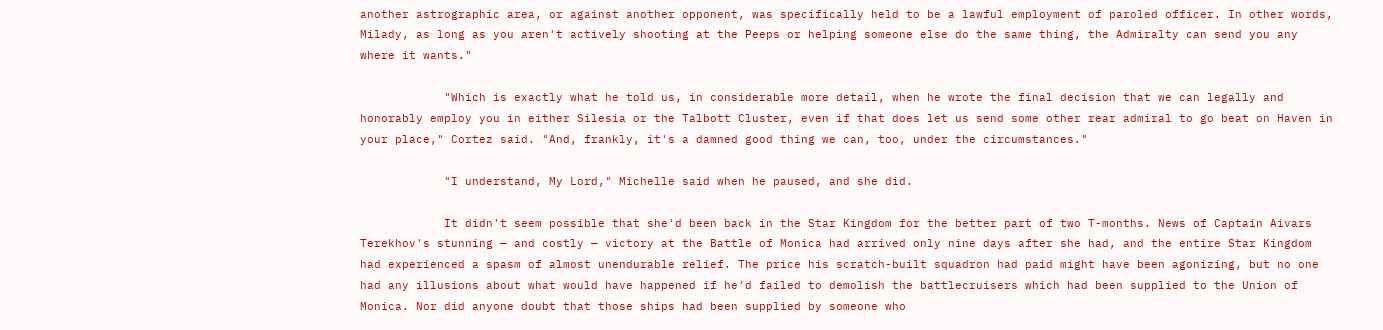another astrographic area, or against another opponent, was specifically held to be a lawful employment of paroled officer. In other words, Milady, as long as you aren't actively shooting at the Peeps or helping someone else do the same thing, the Admiralty can send you any where it wants."

            "Which is exactly what he told us, in considerable more detail, when he wrote the final decision that we can legally and honorably employ you in either Silesia or the Talbott Cluster, even if that does let us send some other rear admiral to go beat on Haven in your place," Cortez said. "And, frankly, it's a damned good thing we can, too, under the circumstances."

            "I understand, My Lord," Michelle said when he paused, and she did.

            It didn't seem possible that she'd been back in the Star Kingdom for the better part of two T-months. News of Captain Aivars Terekhov's stunning — and costly — victory at the Battle of Monica had arrived only nine days after she had, and the entire Star Kingdom had experienced a spasm of almost unendurable relief. The price his scratch-built squadron had paid might have been agonizing, but no one had any illusions about what would have happened if he'd failed to demolish the battlecruisers which had been supplied to the Union of Monica. Nor did anyone doubt that those ships had been supplied by someone who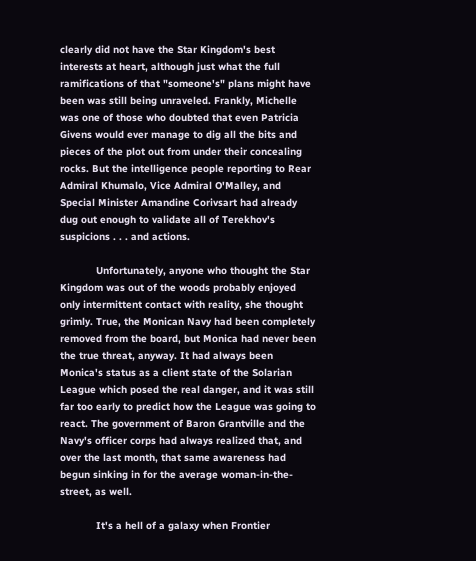clearly did not have the Star Kingdom's best interests at heart, although just what the full ramifications of that "someone's" plans might have been was still being unraveled. Frankly, Michelle was one of those who doubted that even Patricia Givens would ever manage to dig all the bits and pieces of the plot out from under their concealing rocks. But the intelligence people reporting to Rear Admiral Khumalo, Vice Admiral O'Malley, and Special Minister Amandine Corivsart had already dug out enough to validate all of Terekhov's suspicions . . . and actions.

            Unfortunately, anyone who thought the Star Kingdom was out of the woods probably enjoyed only intermittent contact with reality, she thought grimly. True, the Monican Navy had been completely removed from the board, but Monica had never been the true threat, anyway. It had always been Monica's status as a client state of the Solarian League which posed the real danger, and it was still far too early to predict how the League was going to react. The government of Baron Grantville and the Navy's officer corps had always realized that, and over the last month, that same awareness had begun sinking in for the average woman-in-the-street, as well.

            It's a hell of a galaxy when Frontier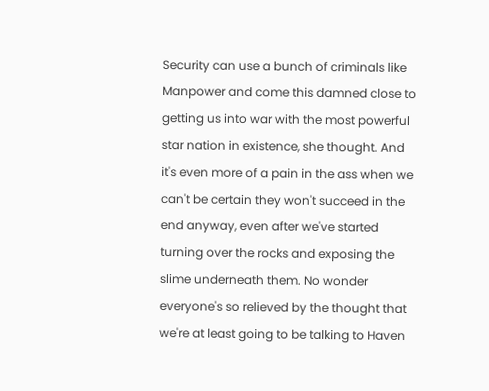Security can use a bunch of criminals like Manpower and come this damned close to getting us into war with the most powerful star nation in existence, she thought. And it's even more of a pain in the ass when we can't be certain they won't succeed in the end anyway, even after we've started turning over the rocks and exposing the slime underneath them. No wonder everyone's so relieved by the thought that we're at least going to be talking to Haven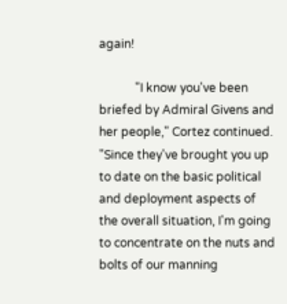again!

            "I know you've been briefed by Admiral Givens and her people," Cortez continued. "Since they've brought you up to date on the basic political and deployment aspects of the overall situation, I'm going to concentrate on the nuts and bolts of our manning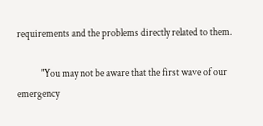requirements and the problems directly related to them.

            "You may not be aware that the first wave of our emergency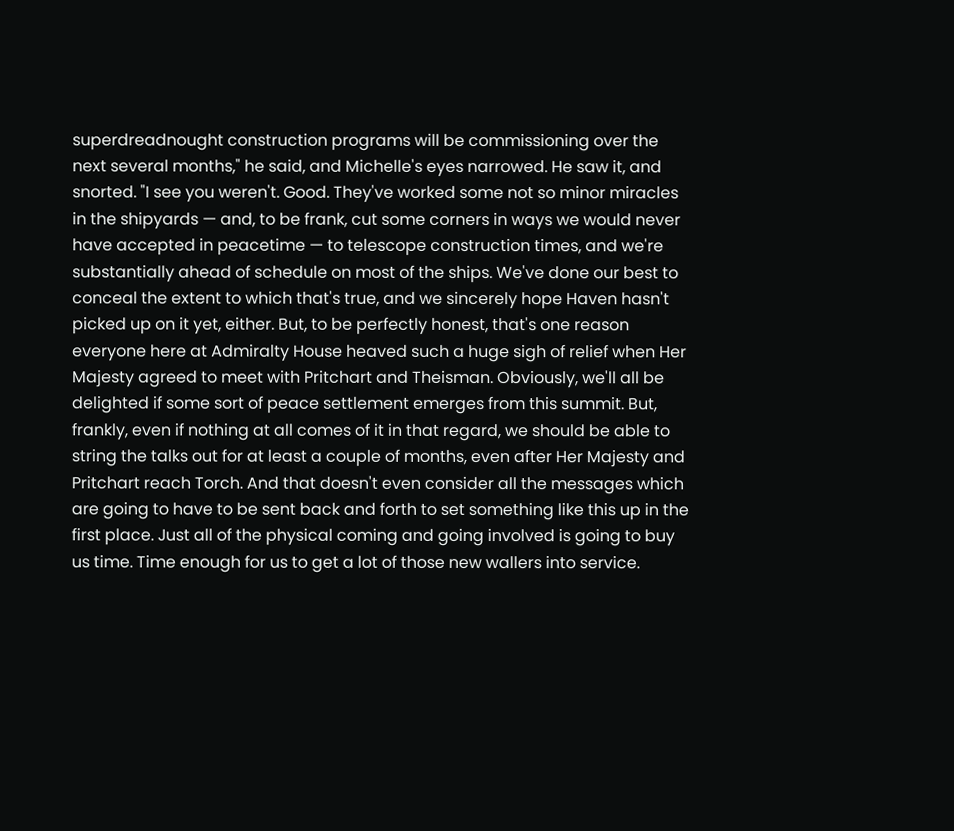superdreadnought construction programs will be commissioning over the next several months," he said, and Michelle's eyes narrowed. He saw it, and snorted. "I see you weren't. Good. They've worked some not so minor miracles in the shipyards — and, to be frank, cut some corners in ways we would never have accepted in peacetime — to telescope construction times, and we're substantially ahead of schedule on most of the ships. We've done our best to conceal the extent to which that's true, and we sincerely hope Haven hasn't picked up on it yet, either. But, to be perfectly honest, that's one reason everyone here at Admiralty House heaved such a huge sigh of relief when Her Majesty agreed to meet with Pritchart and Theisman. Obviously, we'll all be delighted if some sort of peace settlement emerges from this summit. But, frankly, even if nothing at all comes of it in that regard, we should be able to string the talks out for at least a couple of months, even after Her Majesty and Pritchart reach Torch. And that doesn't even consider all the messages which are going to have to be sent back and forth to set something like this up in the first place. Just all of the physical coming and going involved is going to buy us time. Time enough for us to get a lot of those new wallers into service.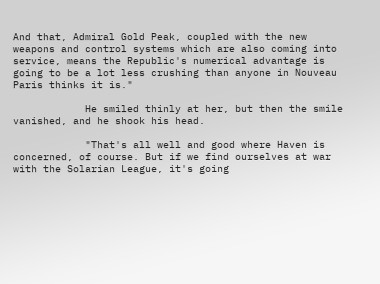And that, Admiral Gold Peak, coupled with the new weapons and control systems which are also coming into service, means the Republic's numerical advantage is going to be a lot less crushing than anyone in Nouveau Paris thinks it is."

            He smiled thinly at her, but then the smile vanished, and he shook his head.

            "That's all well and good where Haven is concerned, of course. But if we find ourselves at war with the Solarian League, it's going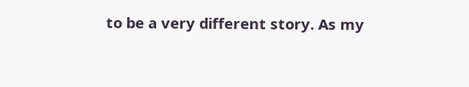to be a very different story. As my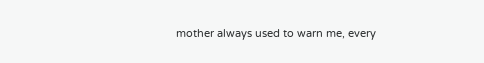mother always used to warn me, every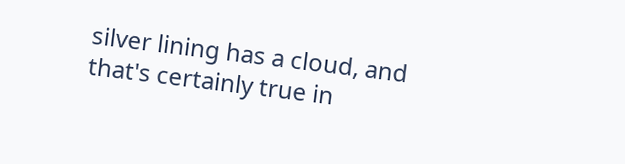silver lining has a cloud, and that's certainly true in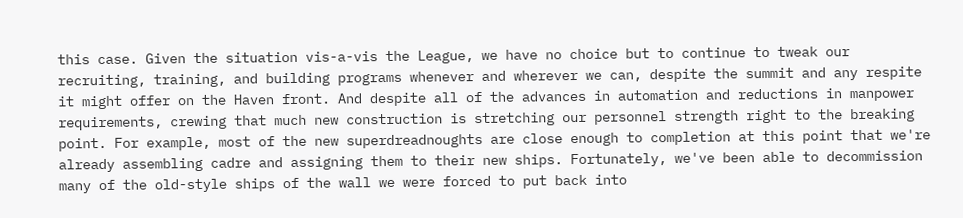this case. Given the situation vis-a-vis the League, we have no choice but to continue to tweak our recruiting, training, and building programs whenever and wherever we can, despite the summit and any respite it might offer on the Haven front. And despite all of the advances in automation and reductions in manpower requirements, crewing that much new construction is stretching our personnel strength right to the breaking point. For example, most of the new superdreadnoughts are close enough to completion at this point that we're already assembling cadre and assigning them to their new ships. Fortunately, we've been able to decommission many of the old-style ships of the wall we were forced to put back into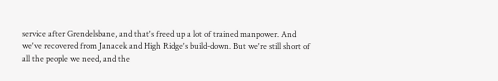service after Grendelsbane, and that's freed up a lot of trained manpower. And we've recovered from Janacek and High Ridge's build-down. But we're still short of all the people we need, and the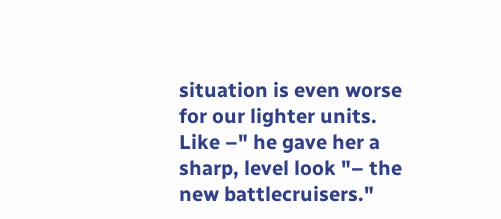situation is even worse for our lighter units. Like –" he gave her a sharp, level look "– the new battlecruisers."